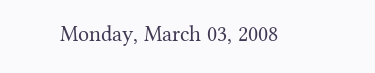Monday, March 03, 2008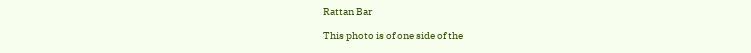Rattan Bar

This photo is of one side of the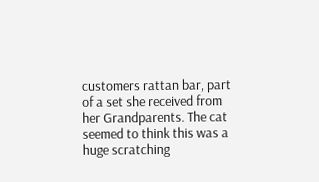customers rattan bar, part of a set she received from her Grandparents. The cat seemed to think this was a huge scratching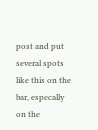post and put several spots like this on the bar, especally on the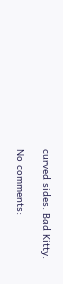curved sides. Bad Kitty.

No comments: